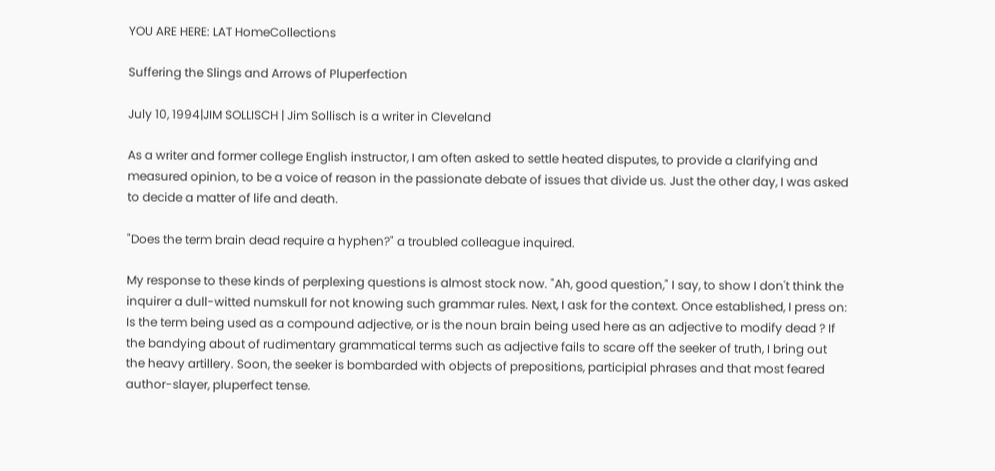YOU ARE HERE: LAT HomeCollections

Suffering the Slings and Arrows of Pluperfection

July 10, 1994|JIM SOLLISCH | Jim Sollisch is a writer in Cleveland

As a writer and former college English instructor, I am often asked to settle heated disputes, to provide a clarifying and measured opinion, to be a voice of reason in the passionate debate of issues that divide us. Just the other day, I was asked to decide a matter of life and death.

"Does the term brain dead require a hyphen?" a troubled colleague inquired.

My response to these kinds of perplexing questions is almost stock now. "Ah, good question," I say, to show I don't think the inquirer a dull-witted numskull for not knowing such grammar rules. Next, I ask for the context. Once established, I press on: Is the term being used as a compound adjective, or is the noun brain being used here as an adjective to modify dead ? If the bandying about of rudimentary grammatical terms such as adjective fails to scare off the seeker of truth, I bring out the heavy artillery. Soon, the seeker is bombarded with objects of prepositions, participial phrases and that most feared author-slayer, pluperfect tense.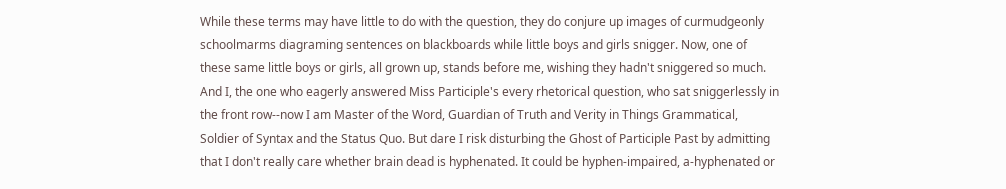While these terms may have little to do with the question, they do conjure up images of curmudgeonly schoolmarms diagraming sentences on blackboards while little boys and girls snigger. Now, one of these same little boys or girls, all grown up, stands before me, wishing they hadn't sniggered so much. And I, the one who eagerly answered Miss Participle's every rhetorical question, who sat sniggerlessly in the front row--now I am Master of the Word, Guardian of Truth and Verity in Things Grammatical, Soldier of Syntax and the Status Quo. But dare I risk disturbing the Ghost of Participle Past by admitting that I don't really care whether brain dead is hyphenated. It could be hyphen-impaired, a-hyphenated or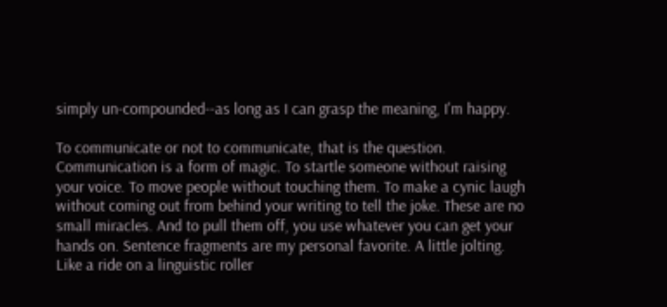simply un-compounded--as long as I can grasp the meaning, I'm happy.

To communicate or not to communicate, that is the question. Communication is a form of magic. To startle someone without raising your voice. To move people without touching them. To make a cynic laugh without coming out from behind your writing to tell the joke. These are no small miracles. And to pull them off, you use whatever you can get your hands on. Sentence fragments are my personal favorite. A little jolting. Like a ride on a linguistic roller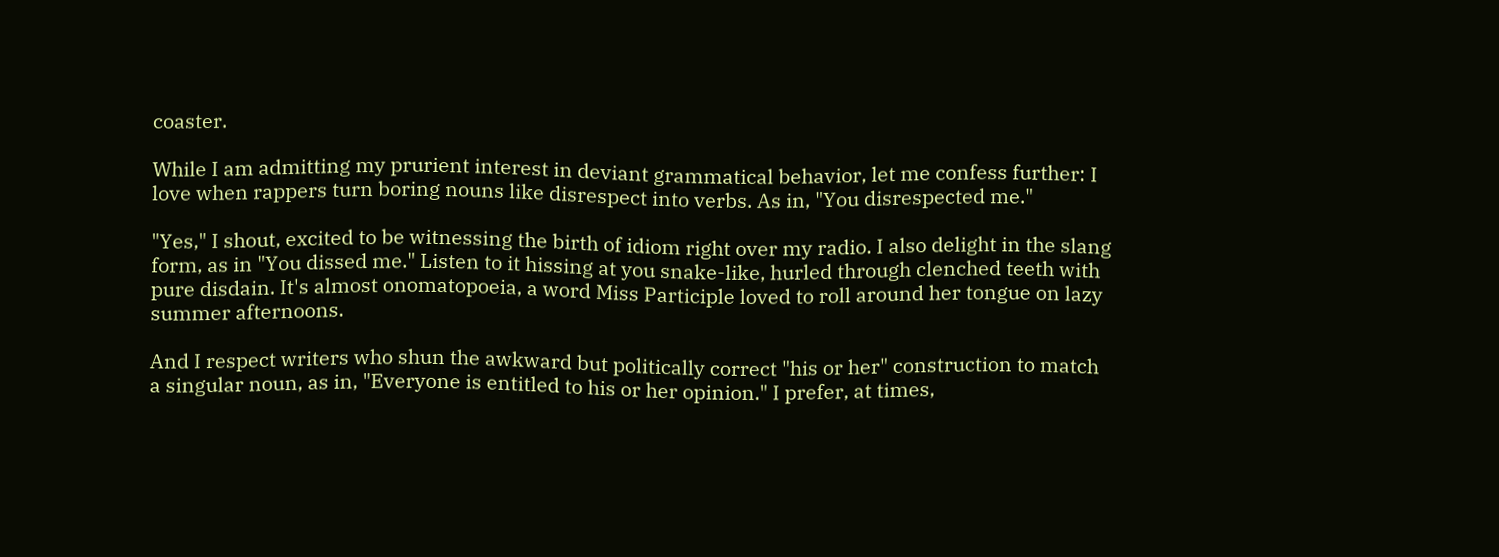coaster.

While I am admitting my prurient interest in deviant grammatical behavior, let me confess further: I love when rappers turn boring nouns like disrespect into verbs. As in, "You disrespected me."

"Yes," I shout, excited to be witnessing the birth of idiom right over my radio. I also delight in the slang form, as in "You dissed me." Listen to it hissing at you snake-like, hurled through clenched teeth with pure disdain. It's almost onomatopoeia, a word Miss Participle loved to roll around her tongue on lazy summer afternoons.

And I respect writers who shun the awkward but politically correct "his or her" construction to match a singular noun, as in, "Everyone is entitled to his or her opinion." I prefer, at times,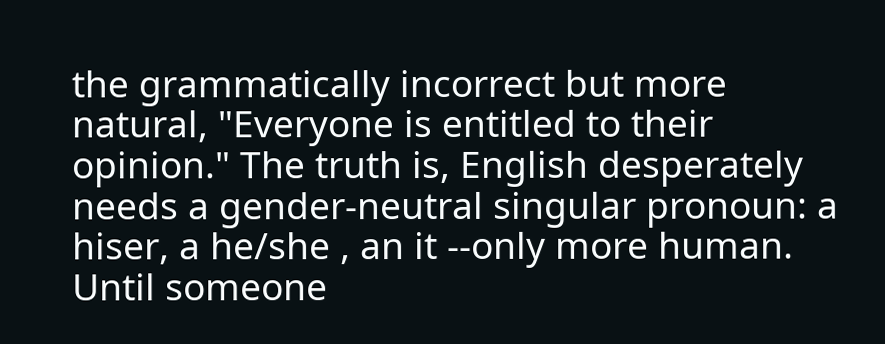the grammatically incorrect but more natural, "Everyone is entitled to their opinion." The truth is, English desperately needs a gender-neutral singular pronoun: a hiser, a he/she , an it --only more human. Until someone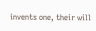invents one, their will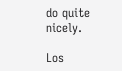do quite nicely.

Los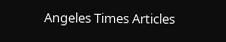Angeles Times Articles